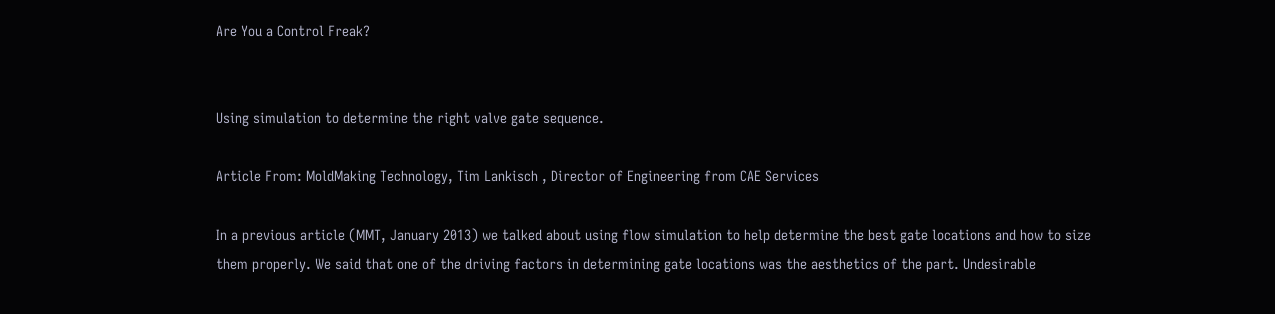Are You a Control Freak?


Using simulation to determine the right valve gate sequence.

Article From: MoldMaking Technology, Tim Lankisch , Director of Engineering from CAE Services

In a previous article (MMT, January 2013) we talked about using flow simulation to help determine the best gate locations and how to size them properly. We said that one of the driving factors in determining gate locations was the aesthetics of the part. Undesirable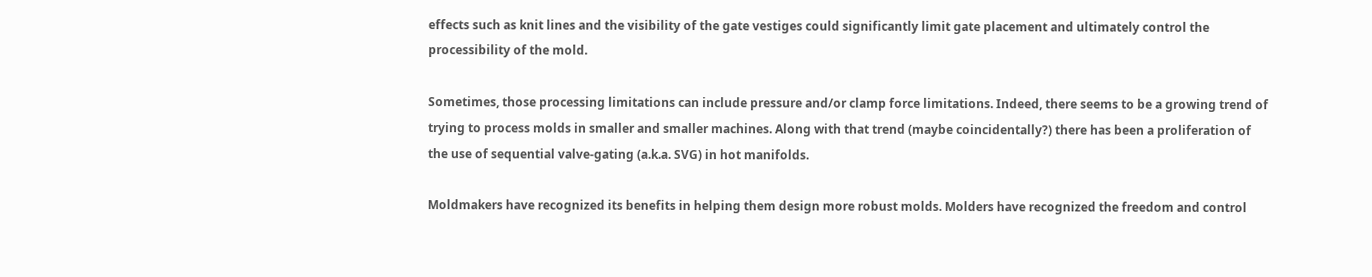effects such as knit lines and the visibility of the gate vestiges could significantly limit gate placement and ultimately control the processibility of the mold.

Sometimes, those processing limitations can include pressure and/or clamp force limitations. Indeed, there seems to be a growing trend of trying to process molds in smaller and smaller machines. Along with that trend (maybe coincidentally?) there has been a proliferation of the use of sequential valve-gating (a.k.a. SVG) in hot manifolds.

Moldmakers have recognized its benefits in helping them design more robust molds. Molders have recognized the freedom and control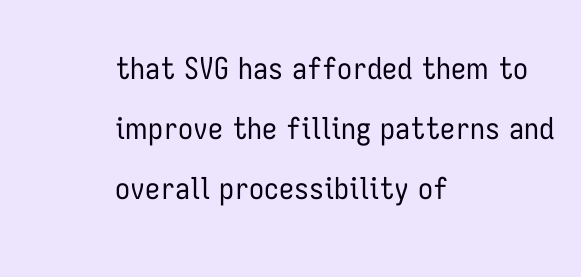that SVG has afforded them to improve the filling patterns and overall processibility of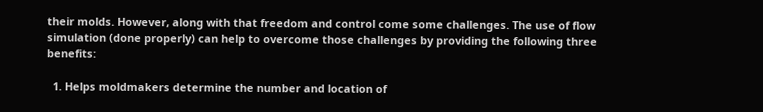their molds. However, along with that freedom and control come some challenges. The use of flow simulation (done properly) can help to overcome those challenges by providing the following three benefits:

  1. Helps moldmakers determine the number and location of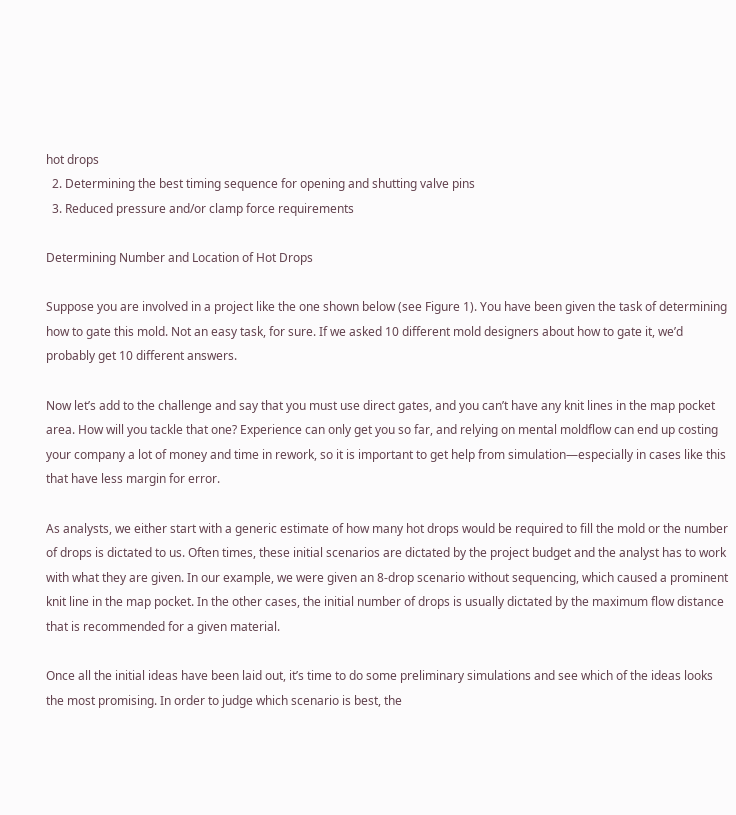hot drops
  2. Determining the best timing sequence for opening and shutting valve pins
  3. Reduced pressure and/or clamp force requirements

Determining Number and Location of Hot Drops

Suppose you are involved in a project like the one shown below (see Figure 1). You have been given the task of determining how to gate this mold. Not an easy task, for sure. If we asked 10 different mold designers about how to gate it, we’d probably get 10 different answers.

Now let’s add to the challenge and say that you must use direct gates, and you can’t have any knit lines in the map pocket area. How will you tackle that one? Experience can only get you so far, and relying on mental moldflow can end up costing your company a lot of money and time in rework, so it is important to get help from simulation—especially in cases like this that have less margin for error.

As analysts, we either start with a generic estimate of how many hot drops would be required to fill the mold or the number of drops is dictated to us. Often times, these initial scenarios are dictated by the project budget and the analyst has to work with what they are given. In our example, we were given an 8-drop scenario without sequencing, which caused a prominent knit line in the map pocket. In the other cases, the initial number of drops is usually dictated by the maximum flow distance that is recommended for a given material.

Once all the initial ideas have been laid out, it’s time to do some preliminary simulations and see which of the ideas looks the most promising. In order to judge which scenario is best, the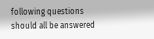following questions should all be answered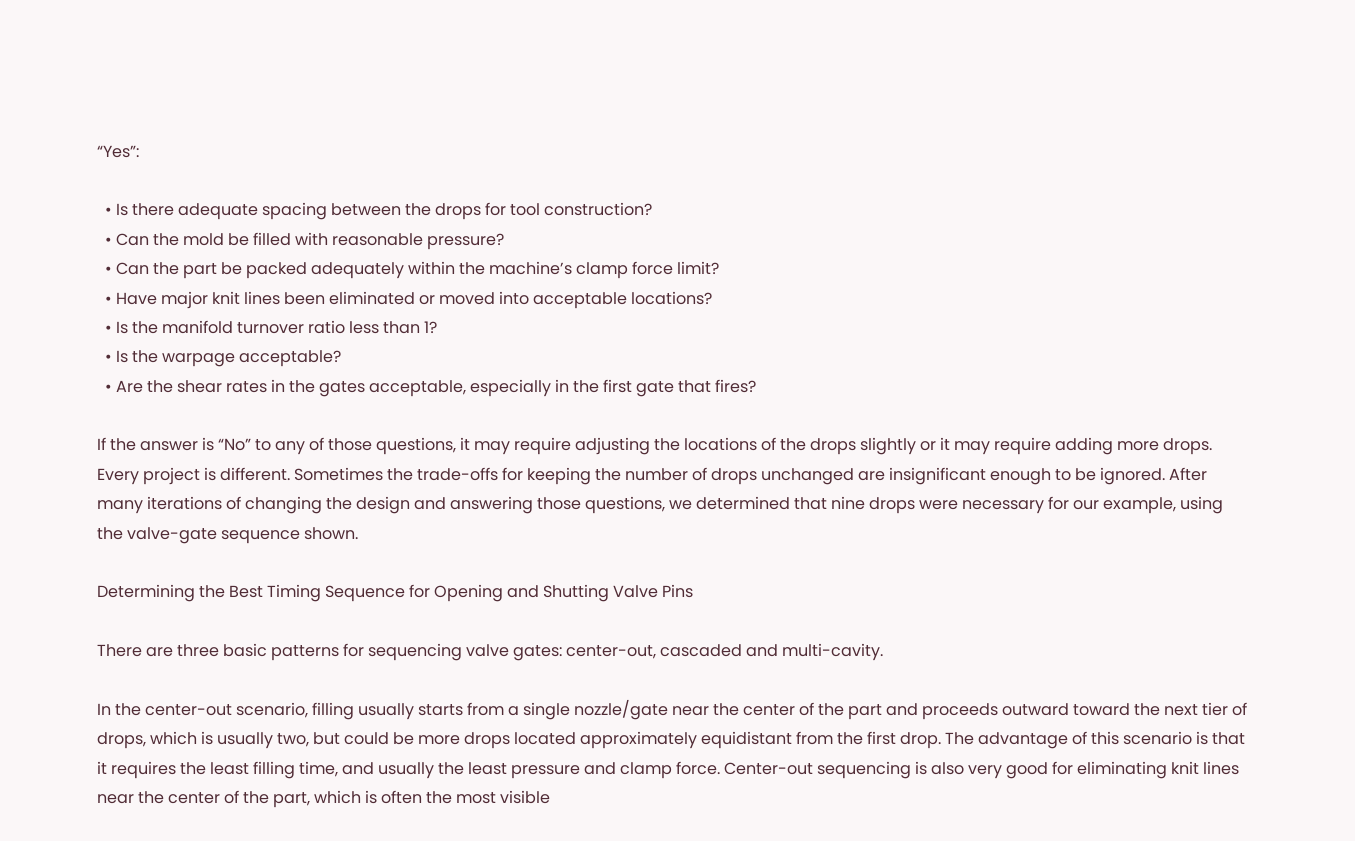“Yes”:

  • Is there adequate spacing between the drops for tool construction?
  • Can the mold be filled with reasonable pressure?
  • Can the part be packed adequately within the machine’s clamp force limit?
  • Have major knit lines been eliminated or moved into acceptable locations?
  • Is the manifold turnover ratio less than 1?
  • Is the warpage acceptable?
  • Are the shear rates in the gates acceptable, especially in the first gate that fires?

If the answer is “No” to any of those questions, it may require adjusting the locations of the drops slightly or it may require adding more drops. Every project is different. Sometimes the trade-offs for keeping the number of drops unchanged are insignificant enough to be ignored. After many iterations of changing the design and answering those questions, we determined that nine drops were necessary for our example, using the valve-gate sequence shown.

Determining the Best Timing Sequence for Opening and Shutting Valve Pins

There are three basic patterns for sequencing valve gates: center-out, cascaded and multi-cavity.

In the center-out scenario, filling usually starts from a single nozzle/gate near the center of the part and proceeds outward toward the next tier of drops, which is usually two, but could be more drops located approximately equidistant from the first drop. The advantage of this scenario is that it requires the least filling time, and usually the least pressure and clamp force. Center-out sequencing is also very good for eliminating knit lines near the center of the part, which is often the most visible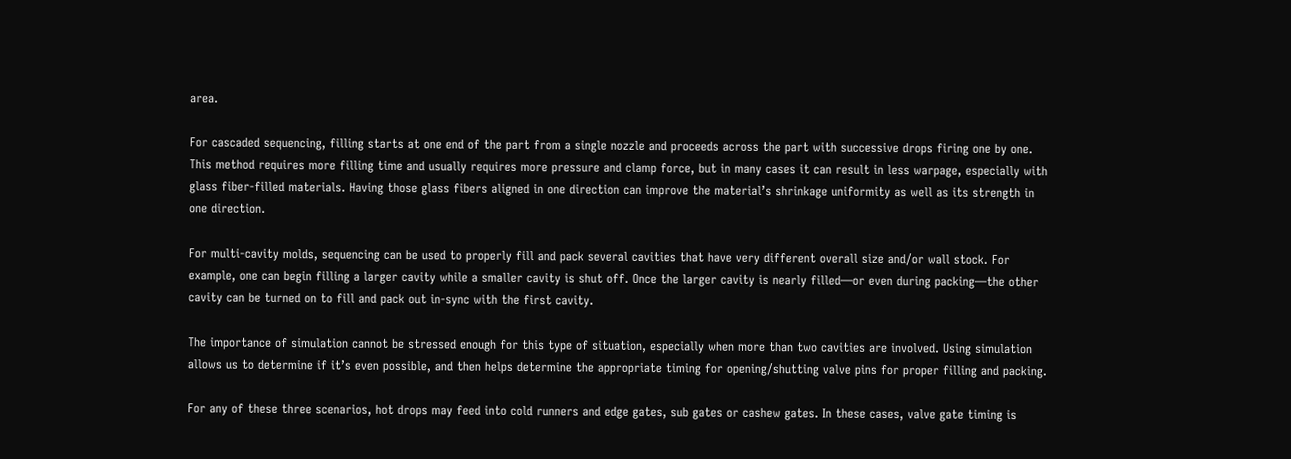area.

For cascaded sequencing, filling starts at one end of the part from a single nozzle and proceeds across the part with successive drops firing one by one. This method requires more filling time and usually requires more pressure and clamp force, but in many cases it can result in less warpage, especially with glass fiber-filled materials. Having those glass fibers aligned in one direction can improve the material’s shrinkage uniformity as well as its strength in one direction.

For multi-cavity molds, sequencing can be used to properly fill and pack several cavities that have very different overall size and/or wall stock. For example, one can begin filling a larger cavity while a smaller cavity is shut off. Once the larger cavity is nearly filled—or even during packing—the other cavity can be turned on to fill and pack out in-sync with the first cavity.

The importance of simulation cannot be stressed enough for this type of situation, especially when more than two cavities are involved. Using simulation allows us to determine if it’s even possible, and then helps determine the appropriate timing for opening/shutting valve pins for proper filling and packing.

For any of these three scenarios, hot drops may feed into cold runners and edge gates, sub gates or cashew gates. In these cases, valve gate timing is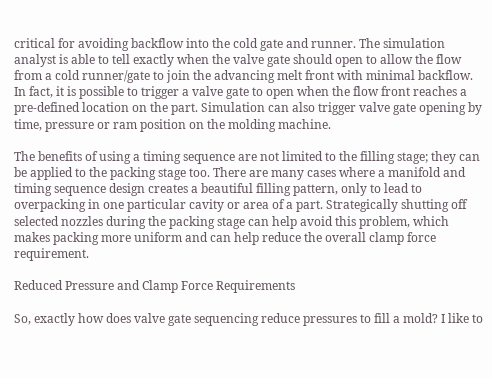critical for avoiding backflow into the cold gate and runner. The simulation analyst is able to tell exactly when the valve gate should open to allow the flow from a cold runner/gate to join the advancing melt front with minimal backflow. In fact, it is possible to trigger a valve gate to open when the flow front reaches a pre-defined location on the part. Simulation can also trigger valve gate opening by time, pressure or ram position on the molding machine.

The benefits of using a timing sequence are not limited to the filling stage; they can be applied to the packing stage too. There are many cases where a manifold and timing sequence design creates a beautiful filling pattern, only to lead to overpacking in one particular cavity or area of a part. Strategically shutting off selected nozzles during the packing stage can help avoid this problem, which makes packing more uniform and can help reduce the overall clamp force requirement.

Reduced Pressure and Clamp Force Requirements

So, exactly how does valve gate sequencing reduce pressures to fill a mold? I like to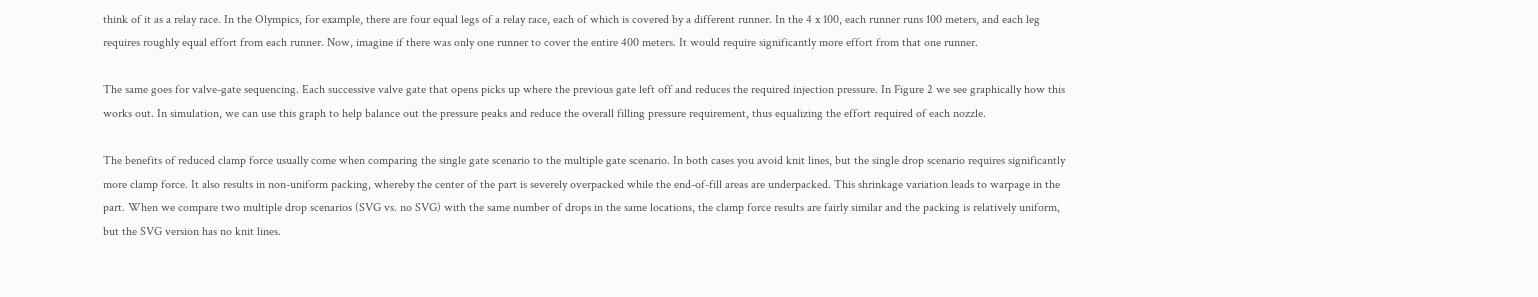think of it as a relay race. In the Olympics, for example, there are four equal legs of a relay race, each of which is covered by a different runner. In the 4 x 100, each runner runs 100 meters, and each leg requires roughly equal effort from each runner. Now, imagine if there was only one runner to cover the entire 400 meters. It would require significantly more effort from that one runner.

The same goes for valve-gate sequencing. Each successive valve gate that opens picks up where the previous gate left off and reduces the required injection pressure. In Figure 2 we see graphically how this works out. In simulation, we can use this graph to help balance out the pressure peaks and reduce the overall filling pressure requirement, thus equalizing the effort required of each nozzle.

The benefits of reduced clamp force usually come when comparing the single gate scenario to the multiple gate scenario. In both cases you avoid knit lines, but the single drop scenario requires significantly more clamp force. It also results in non-uniform packing, whereby the center of the part is severely overpacked while the end-of-fill areas are underpacked. This shrinkage variation leads to warpage in the part. When we compare two multiple drop scenarios (SVG vs. no SVG) with the same number of drops in the same locations, the clamp force results are fairly similar and the packing is relatively uniform, but the SVG version has no knit lines.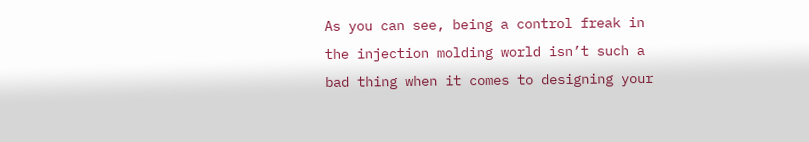As you can see, being a control freak in the injection molding world isn’t such a bad thing when it comes to designing your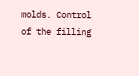molds. Control of the filling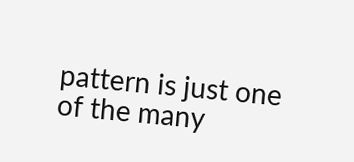pattern is just one of the many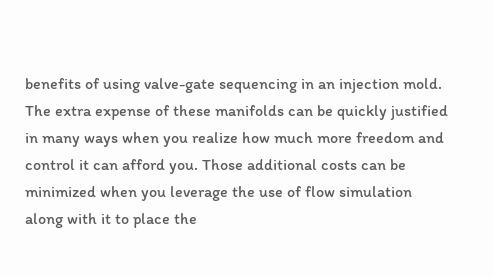benefits of using valve-gate sequencing in an injection mold. The extra expense of these manifolds can be quickly justified in many ways when you realize how much more freedom and control it can afford you. Those additional costs can be minimized when you leverage the use of flow simulation along with it to place the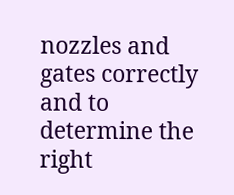nozzles and gates correctly and to determine the right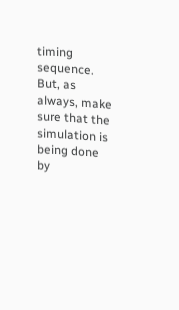timing sequence. But, as always, make sure that the simulation is being done by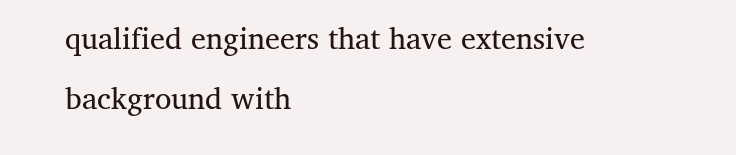qualified engineers that have extensive background with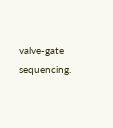valve-gate sequencing.